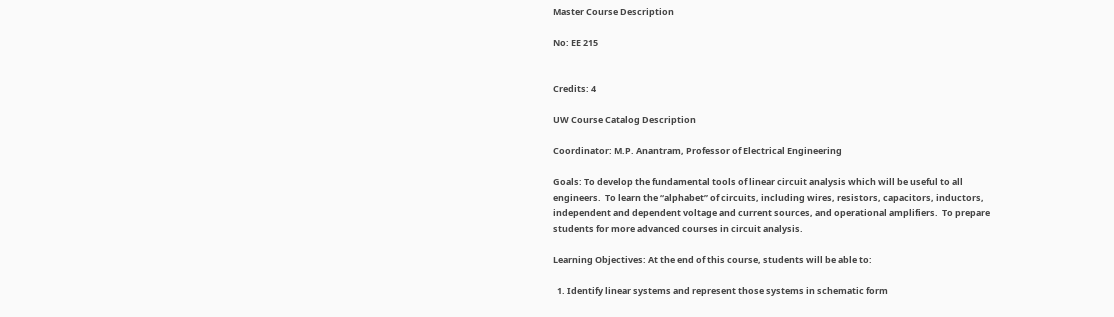Master Course Description

No: EE 215


Credits: 4

UW Course Catalog Description

Coordinator: M.P. Anantram, Professor of Electrical Engineering

Goals: To develop the fundamental tools of linear circuit analysis which will be useful to all engineers.  To learn the “alphabet” of circuits, including wires, resistors, capacitors, inductors, independent and dependent voltage and current sources, and operational amplifiers.  To prepare students for more advanced courses in circuit analysis.

Learning Objectives: At the end of this course, students will be able to:

  1. Identify linear systems and represent those systems in schematic form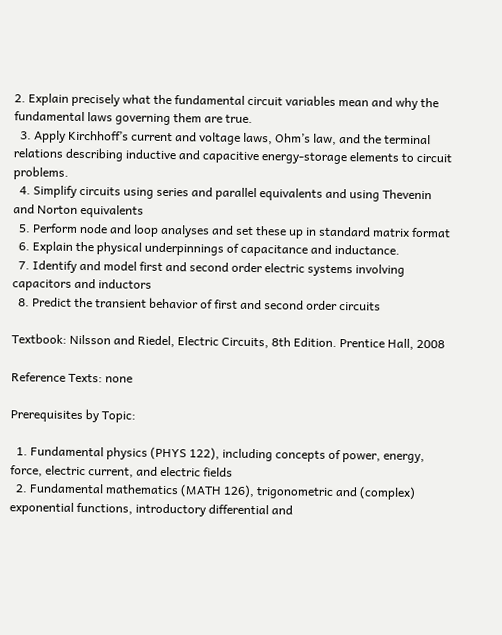2. Explain precisely what the fundamental circuit variables mean and why the fundamental laws governing them are true.
  3. Apply Kirchhoff’s current and voltage laws, Ohm’s law, and the terminal relations describing inductive and capacitive energy-storage elements to circuit problems.
  4. Simplify circuits using series and parallel equivalents and using Thevenin and Norton equivalents
  5. Perform node and loop analyses and set these up in standard matrix format
  6. Explain the physical underpinnings of capacitance and inductance.
  7. Identify and model first and second order electric systems involving capacitors and inductors
  8. Predict the transient behavior of first and second order circuits

Textbook: Nilsson and Riedel, Electric Circuits, 8th Edition. Prentice Hall, 2008

Reference Texts: none

Prerequisites by Topic:

  1. Fundamental physics (PHYS 122), including concepts of power, energy, force, electric current, and electric fields
  2. Fundamental mathematics (MATH 126), trigonometric and (complex) exponential functions, introductory differential and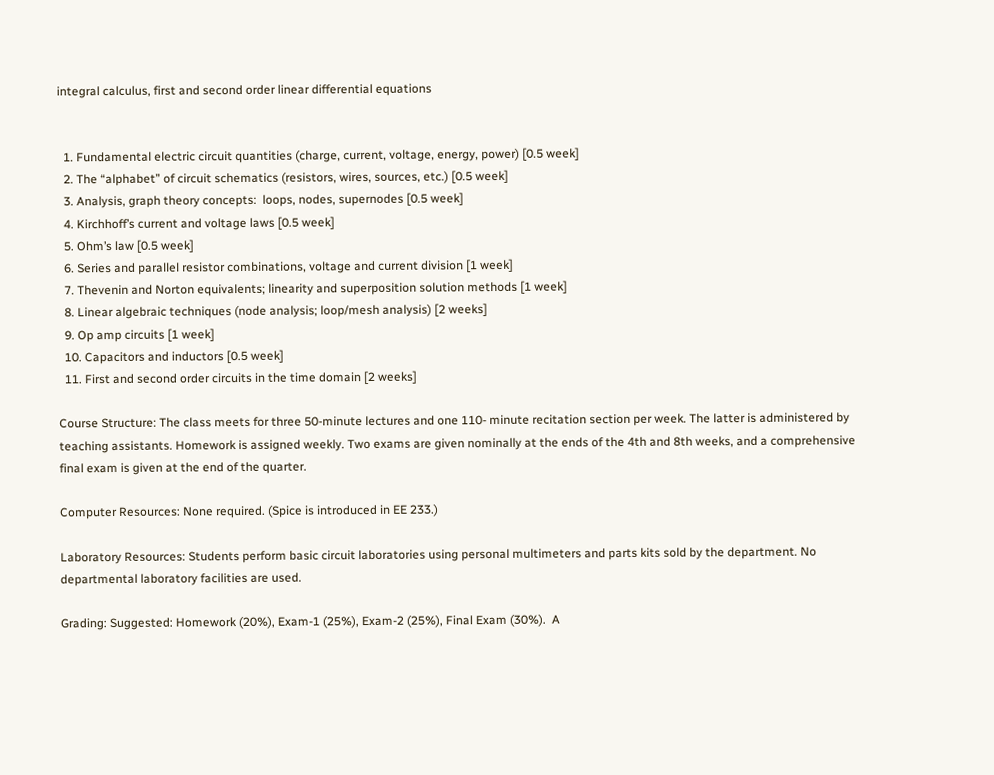integral calculus, first and second order linear differential equations


  1. Fundamental electric circuit quantities (charge, current, voltage, energy, power) [0.5 week]
  2. The “alphabet” of circuit schematics (resistors, wires, sources, etc.) [0.5 week]
  3. Analysis, graph theory concepts:  loops, nodes, supernodes [0.5 week]
  4. Kirchhoff’s current and voltage laws [0.5 week]
  5. Ohm’s law [0.5 week]
  6. Series and parallel resistor combinations, voltage and current division [1 week]
  7. Thevenin and Norton equivalents; linearity and superposition solution methods [1 week]
  8. Linear algebraic techniques (node analysis; loop/mesh analysis) [2 weeks]
  9. Op amp circuits [1 week]
  10. Capacitors and inductors [0.5 week]
  11. First and second order circuits in the time domain [2 weeks]

Course Structure: The class meets for three 50-minute lectures and one 110- minute recitation section per week. The latter is administered by teaching assistants. Homework is assigned weekly. Two exams are given nominally at the ends of the 4th and 8th weeks, and a comprehensive final exam is given at the end of the quarter.

Computer Resources: None required. (Spice is introduced in EE 233.)

Laboratory Resources: Students perform basic circuit laboratories using personal multimeters and parts kits sold by the department. No departmental laboratory facilities are used.

Grading: Suggested: Homework (20%), Exam-1 (25%), Exam-2 (25%), Final Exam (30%).  A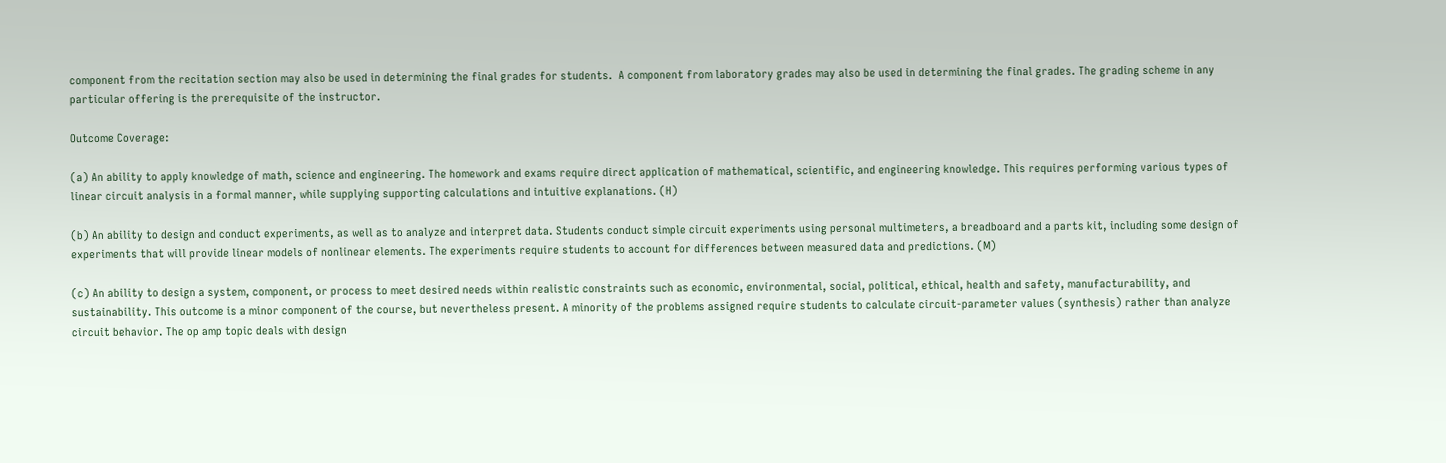component from the recitation section may also be used in determining the final grades for students.  A component from laboratory grades may also be used in determining the final grades. The grading scheme in any particular offering is the prerequisite of the instructor.

Outcome Coverage:

(a) An ability to apply knowledge of math, science and engineering. The homework and exams require direct application of mathematical, scientific, and engineering knowledge. This requires performing various types of linear circuit analysis in a formal manner, while supplying supporting calculations and intuitive explanations. (H)

(b) An ability to design and conduct experiments, as well as to analyze and interpret data. Students conduct simple circuit experiments using personal multimeters, a breadboard and a parts kit, including some design of experiments that will provide linear models of nonlinear elements. The experiments require students to account for differences between measured data and predictions. (M)

(c) An ability to design a system, component, or process to meet desired needs within realistic constraints such as economic, environmental, social, political, ethical, health and safety, manufacturability, and sustainability. This outcome is a minor component of the course, but nevertheless present. A minority of the problems assigned require students to calculate circuit-parameter values (synthesis) rather than analyze circuit behavior. The op amp topic deals with design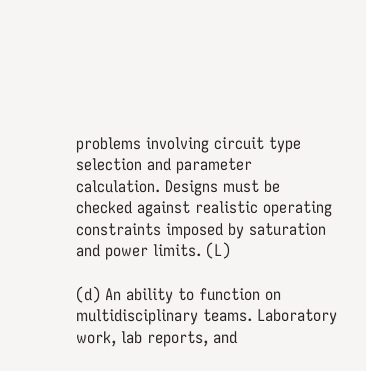problems involving circuit type selection and parameter calculation. Designs must be checked against realistic operating constraints imposed by saturation and power limits. (L)

(d) An ability to function on multidisciplinary teams. Laboratory work, lab reports, and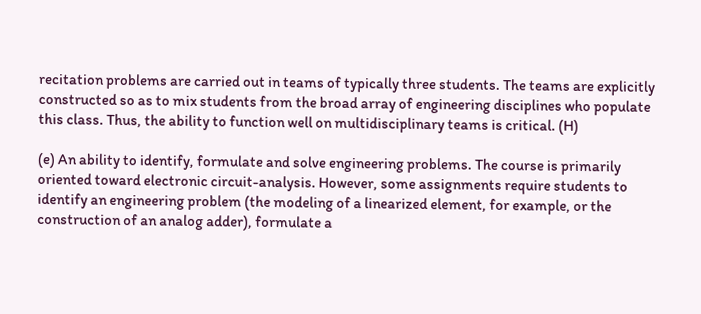recitation problems are carried out in teams of typically three students. The teams are explicitly constructed so as to mix students from the broad array of engineering disciplines who populate this class. Thus, the ability to function well on multidisciplinary teams is critical. (H)

(e) An ability to identify, formulate and solve engineering problems. The course is primarily oriented toward electronic circuit-analysis. However, some assignments require students to identify an engineering problem (the modeling of a linearized element, for example, or the construction of an analog adder), formulate a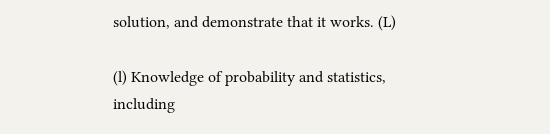solution, and demonstrate that it works. (L)

(l) Knowledge of probability and statistics, including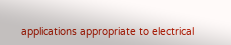applications appropriate to electrical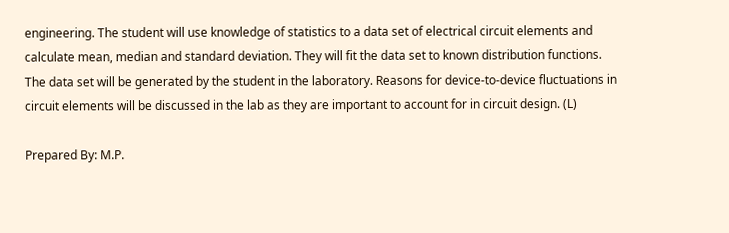engineering. The student will use knowledge of statistics to a data set of electrical circuit elements and calculate mean, median and standard deviation. They will fit the data set to known distribution functions. The data set will be generated by the student in the laboratory. Reasons for device-to-device fluctuations in circuit elements will be discussed in the lab as they are important to account for in circuit design. (L)

Prepared By: M.P.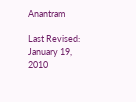Anantram

Last Revised: January 19, 2010